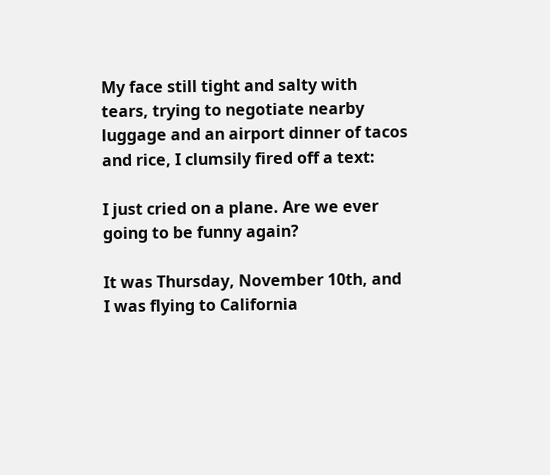My face still tight and salty with tears, trying to negotiate nearby luggage and an airport dinner of tacos and rice, I clumsily fired off a text:

I just cried on a plane. Are we ever going to be funny again?

It was Thursday, November 10th, and I was flying to California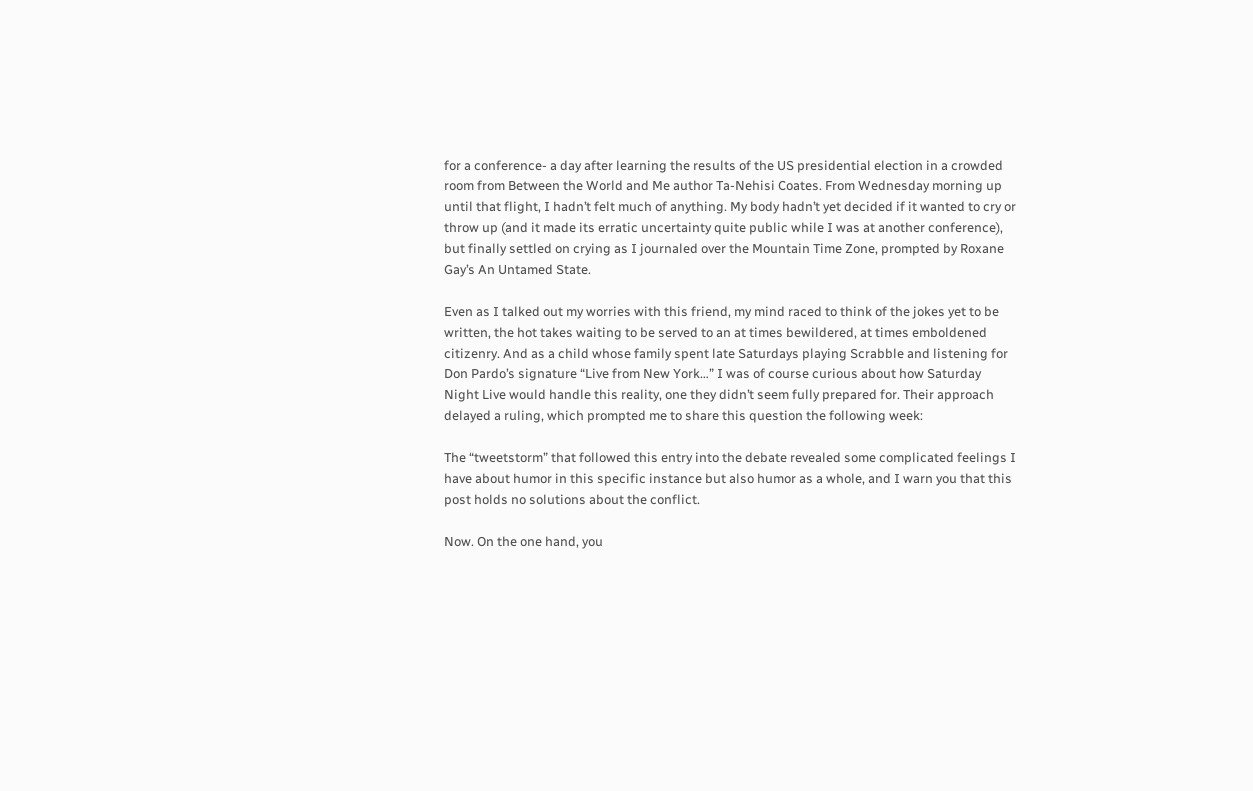for a conference- a day after learning the results of the US presidential election in a crowded room from Between the World and Me author Ta-Nehisi Coates. From Wednesday morning up until that flight, I hadn’t felt much of anything. My body hadn’t yet decided if it wanted to cry or throw up (and it made its erratic uncertainty quite public while I was at another conference), but finally settled on crying as I journaled over the Mountain Time Zone, prompted by Roxane Gay’s An Untamed State.

Even as I talked out my worries with this friend, my mind raced to think of the jokes yet to be written, the hot takes waiting to be served to an at times bewildered, at times emboldened citizenry. And as a child whose family spent late Saturdays playing Scrabble and listening for Don Pardo’s signature “Live from New York…” I was of course curious about how Saturday Night Live would handle this reality, one they didn’t seem fully prepared for. Their approach delayed a ruling, which prompted me to share this question the following week:

The “tweetstorm” that followed this entry into the debate revealed some complicated feelings I have about humor in this specific instance but also humor as a whole, and I warn you that this post holds no solutions about the conflict.

Now. On the one hand, you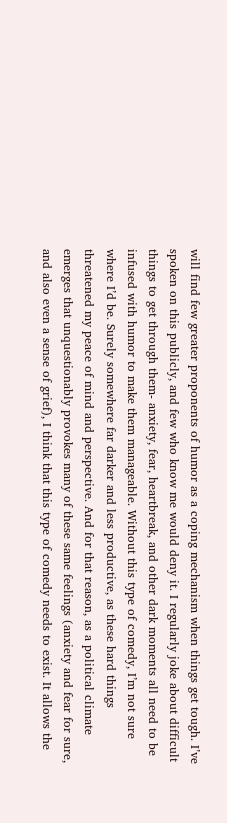will find few greater proponents of humor as a coping mechanism when things get tough. I’ve spoken on this publicly, and few who know me would deny it. I regularly joke about difficult things to get through them- anxiety, fear, heartbreak, and other dark moments all need to be infused with humor to make them manageable. Without this type of comedy, I’m not sure where I’d be. Surely somewhere far darker and less productive, as these hard things threatened my peace of mind and perspective. And for that reason, as a political climate emerges that unquestionably provokes many of these same feelings (anxiety and fear for sure, and also even a sense of grief), I think that this type of comedy needs to exist. It allows the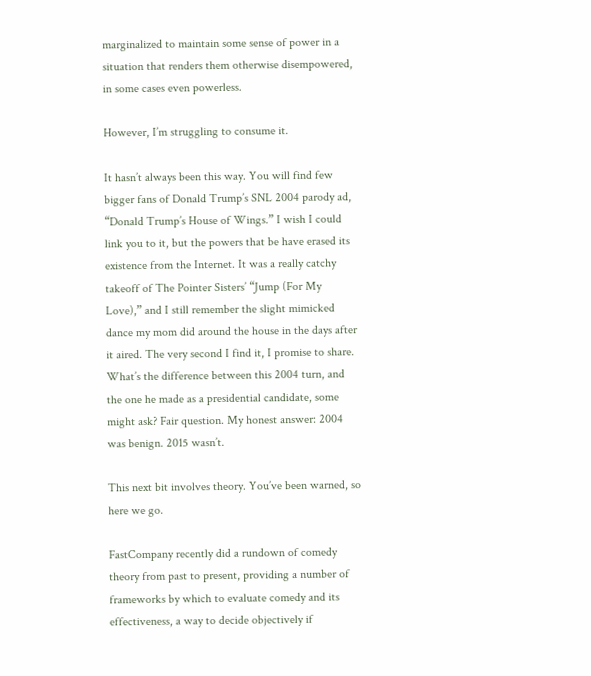marginalized to maintain some sense of power in a situation that renders them otherwise disempowered, in some cases even powerless.

However, I’m struggling to consume it.

It hasn’t always been this way. You will find few bigger fans of Donald Trump’s SNL 2004 parody ad, “Donald Trump’s House of Wings.” I wish I could link you to it, but the powers that be have erased its existence from the Internet. It was a really catchy takeoff of The Pointer Sisters’ “Jump (For My Love),” and I still remember the slight mimicked dance my mom did around the house in the days after it aired. The very second I find it, I promise to share. What’s the difference between this 2004 turn, and the one he made as a presidential candidate, some might ask? Fair question. My honest answer: 2004 was benign. 2015 wasn’t.

This next bit involves theory. You’ve been warned, so here we go.

FastCompany recently did a rundown of comedy theory from past to present, providing a number of frameworks by which to evaluate comedy and its effectiveness, a way to decide objectively if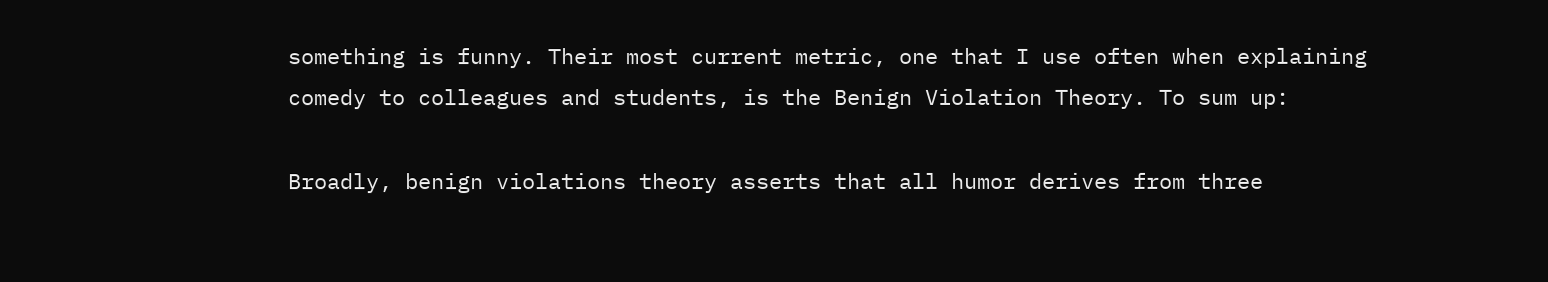something is funny. Their most current metric, one that I use often when explaining comedy to colleagues and students, is the Benign Violation Theory. To sum up:

Broadly, benign violations theory asserts that all humor derives from three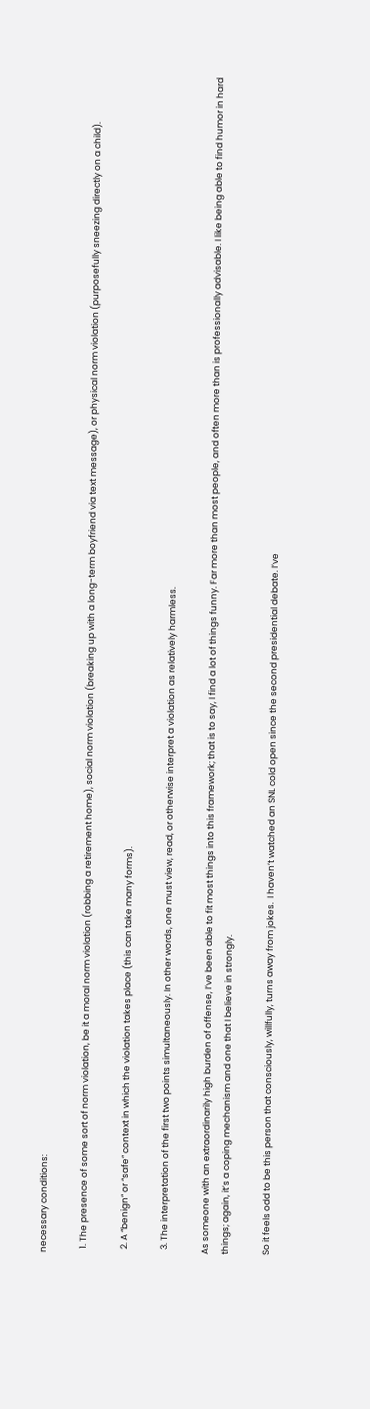necessary conditions:

  1. The presence of some sort of norm violation, be it a moral norm violation (robbing a retirement home), social norm violation (breaking up with a long-term boyfriend via text message), or physical norm violation (purposefully sneezing directly on a child).

  2. A “benign” or “safe” context in which the violation takes place (this can take many forms).

  3. The interpretation of the first two points simultaneously. In other words, one must view, read, or otherwise interpret a violation as relatively harmless.

As someone with an extraordinarily high burden of offense, I’ve been able to fit most things into this framework; that is to say, I find a lot of things funny. Far more than most people, and often more than is professionally advisable. I like being able to find humor in hard things; again, it’s a coping mechanism and one that I believe in strongly.

So it feels odd to be this person that consciously, willfully, turns away from jokes.  I haven’t watched an SNL cold open since the second presidential debate. I’ve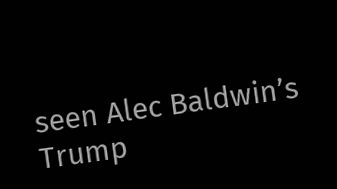seen Alec Baldwin’s Trump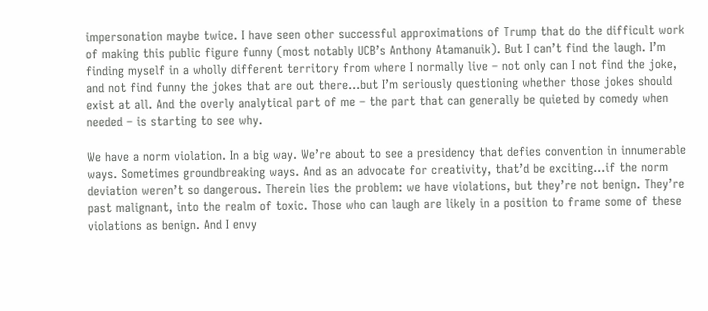impersonation maybe twice. I have seen other successful approximations of Trump that do the difficult work of making this public figure funny (most notably UCB’s Anthony Atamanuik). But I can’t find the laugh. I’m finding myself in a wholly different territory from where I normally live – not only can I not find the joke, and not find funny the jokes that are out there…but I’m seriously questioning whether those jokes should exist at all. And the overly analytical part of me – the part that can generally be quieted by comedy when needed – is starting to see why.

We have a norm violation. In a big way. We’re about to see a presidency that defies convention in innumerable ways. Sometimes groundbreaking ways. And as an advocate for creativity, that’d be exciting…if the norm deviation weren’t so dangerous. Therein lies the problem: we have violations, but they’re not benign. They’re past malignant, into the realm of toxic. Those who can laugh are likely in a position to frame some of these violations as benign. And I envy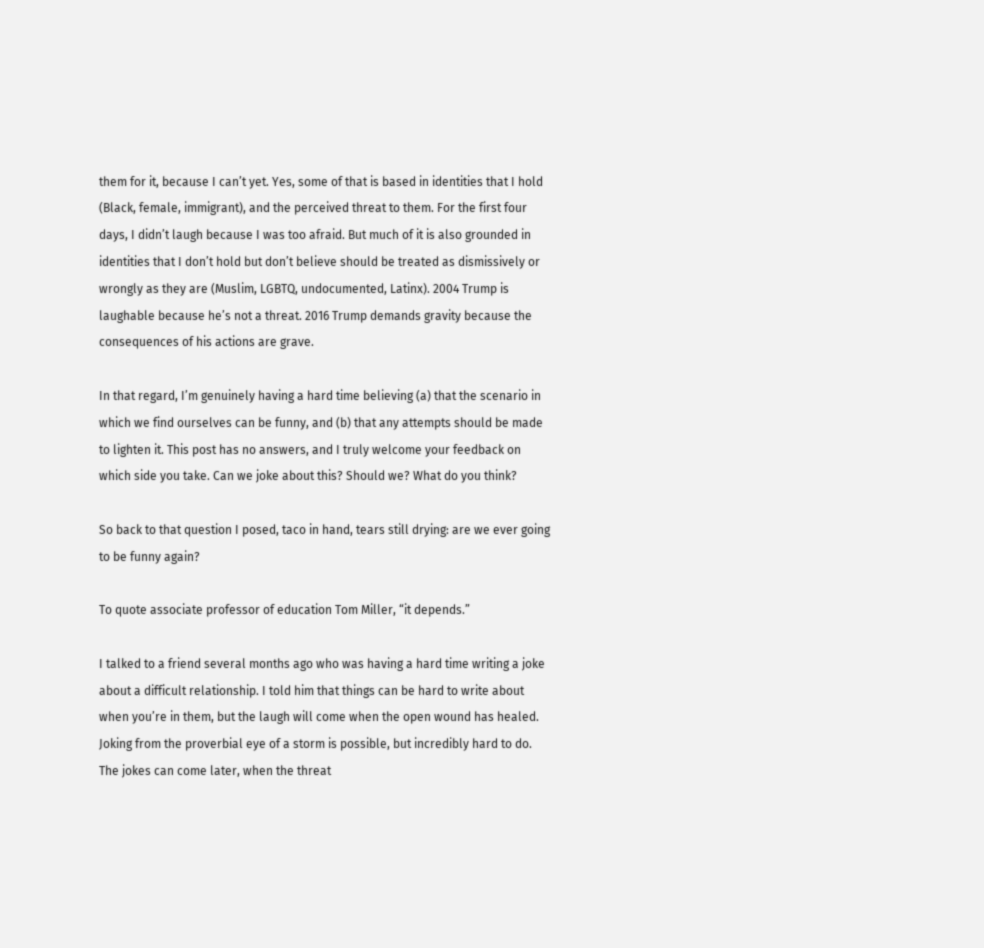them for it, because I can’t yet. Yes, some of that is based in identities that I hold (Black, female, immigrant), and the perceived threat to them. For the first four days, I didn’t laugh because I was too afraid. But much of it is also grounded in identities that I don’t hold but don’t believe should be treated as dismissively or wrongly as they are (Muslim, LGBTQ, undocumented, Latinx). 2004 Trump is laughable because he’s not a threat. 2016 Trump demands gravity because the consequences of his actions are grave.

In that regard, I’m genuinely having a hard time believing (a) that the scenario in which we find ourselves can be funny, and (b) that any attempts should be made to lighten it. This post has no answers, and I truly welcome your feedback on which side you take. Can we joke about this? Should we? What do you think?

So back to that question I posed, taco in hand, tears still drying: are we ever going to be funny again?

To quote associate professor of education Tom Miller, “it depends.”

I talked to a friend several months ago who was having a hard time writing a joke about a difficult relationship. I told him that things can be hard to write about when you’re in them, but the laugh will come when the open wound has healed. Joking from the proverbial eye of a storm is possible, but incredibly hard to do. The jokes can come later, when the threat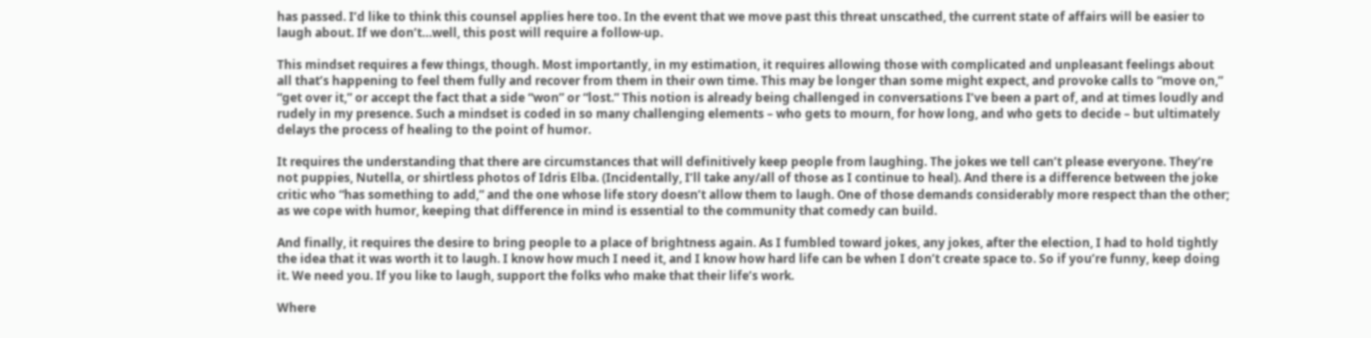has passed. I’d like to think this counsel applies here too. In the event that we move past this threat unscathed, the current state of affairs will be easier to laugh about. If we don’t…well, this post will require a follow-up.

This mindset requires a few things, though. Most importantly, in my estimation, it requires allowing those with complicated and unpleasant feelings about all that’s happening to feel them fully and recover from them in their own time. This may be longer than some might expect, and provoke calls to “move on,” “get over it,” or accept the fact that a side “won” or “lost.” This notion is already being challenged in conversations I’ve been a part of, and at times loudly and rudely in my presence. Such a mindset is coded in so many challenging elements – who gets to mourn, for how long, and who gets to decide – but ultimately delays the process of healing to the point of humor.

It requires the understanding that there are circumstances that will definitively keep people from laughing. The jokes we tell can’t please everyone. They’re not puppies, Nutella, or shirtless photos of Idris Elba. (Incidentally, I’ll take any/all of those as I continue to heal). And there is a difference between the joke critic who “has something to add,” and the one whose life story doesn’t allow them to laugh. One of those demands considerably more respect than the other; as we cope with humor, keeping that difference in mind is essential to the community that comedy can build.

And finally, it requires the desire to bring people to a place of brightness again. As I fumbled toward jokes, any jokes, after the election, I had to hold tightly the idea that it was worth it to laugh. I know how much I need it, and I know how hard life can be when I don’t create space to. So if you’re funny, keep doing it. We need you. If you like to laugh, support the folks who make that their life’s work.

Where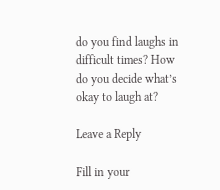do you find laughs in difficult times? How do you decide what’s okay to laugh at?

Leave a Reply

Fill in your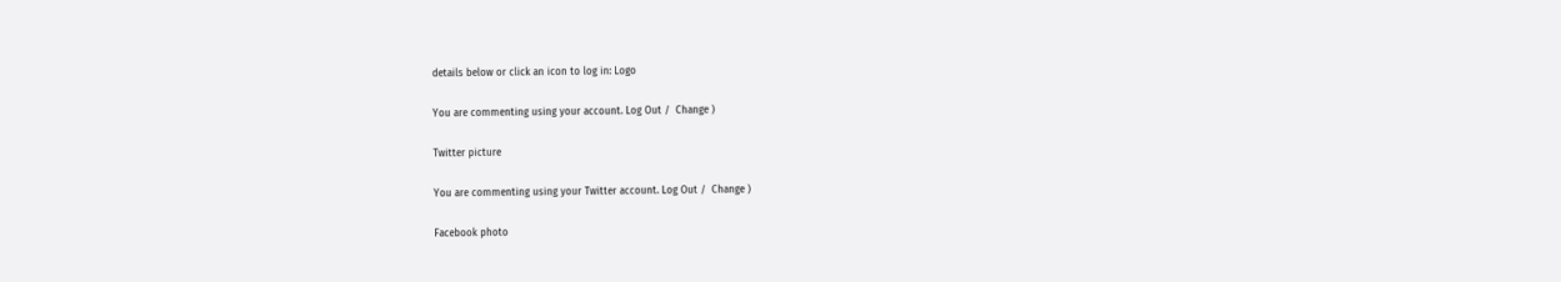details below or click an icon to log in: Logo

You are commenting using your account. Log Out /  Change )

Twitter picture

You are commenting using your Twitter account. Log Out /  Change )

Facebook photo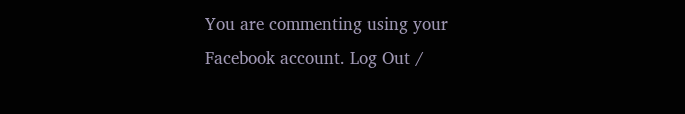You are commenting using your Facebook account. Log Out /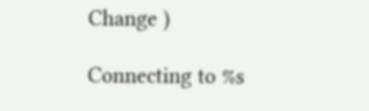Change )

Connecting to %s